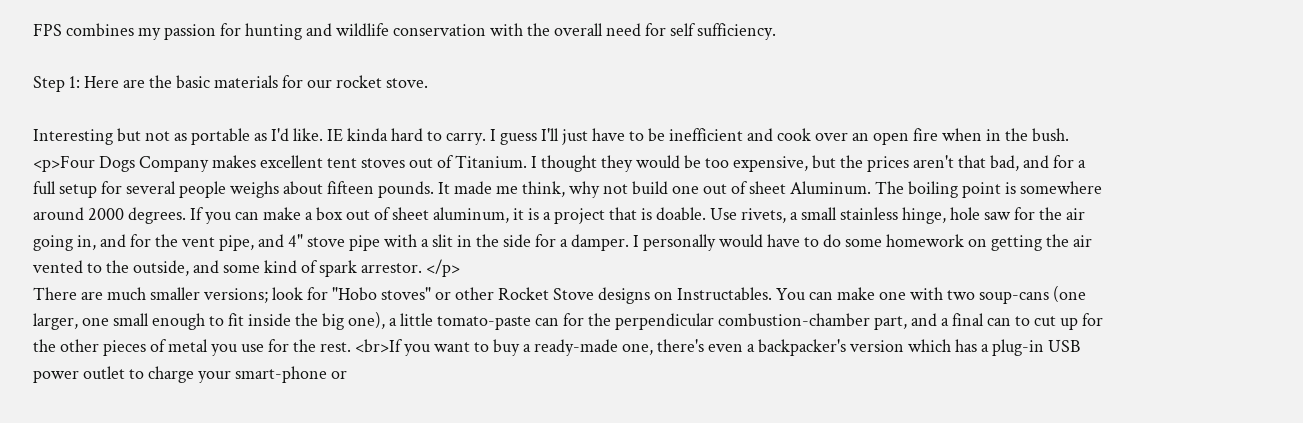FPS combines my passion for hunting and wildlife conservation with the overall need for self sufficiency.

Step 1: Here are the basic materials for our rocket stove.

Interesting but not as portable as I'd like. IE kinda hard to carry. I guess I'll just have to be inefficient and cook over an open fire when in the bush.
<p>Four Dogs Company makes excellent tent stoves out of Titanium. I thought they would be too expensive, but the prices aren't that bad, and for a full setup for several people weighs about fifteen pounds. It made me think, why not build one out of sheet Aluminum. The boiling point is somewhere around 2000 degrees. If you can make a box out of sheet aluminum, it is a project that is doable. Use rivets, a small stainless hinge, hole saw for the air going in, and for the vent pipe, and 4" stove pipe with a slit in the side for a damper. I personally would have to do some homework on getting the air vented to the outside, and some kind of spark arrestor. </p>
There are much smaller versions; look for "Hobo stoves" or other Rocket Stove designs on Instructables. You can make one with two soup-cans (one larger, one small enough to fit inside the big one), a little tomato-paste can for the perpendicular combustion-chamber part, and a final can to cut up for the other pieces of metal you use for the rest. <br>If you want to buy a ready-made one, there's even a backpacker's version which has a plug-in USB power outlet to charge your smart-phone or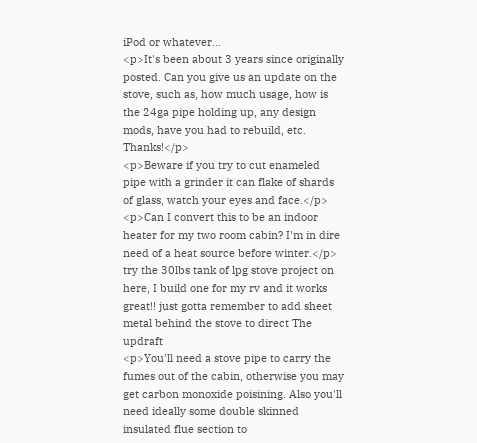iPod or whatever...
<p>It's been about 3 years since originally posted. Can you give us an update on the stove, such as, how much usage, how is the 24ga pipe holding up, any design mods, have you had to rebuild, etc. Thanks!</p>
<p>Beware if you try to cut enameled pipe with a grinder it can flake of shards of glass, watch your eyes and face.</p>
<p>Can I convert this to be an indoor heater for my two room cabin? I'm in dire need of a heat source before winter.</p>
try the 30lbs tank of lpg stove project on here, I build one for my rv and it works great!! just gotta remember to add sheet metal behind the stove to direct The updraft
<p>You'll need a stove pipe to carry the fumes out of the cabin, otherwise you may get carbon monoxide poisining. Also you'll need ideally some double skinned insulated flue section to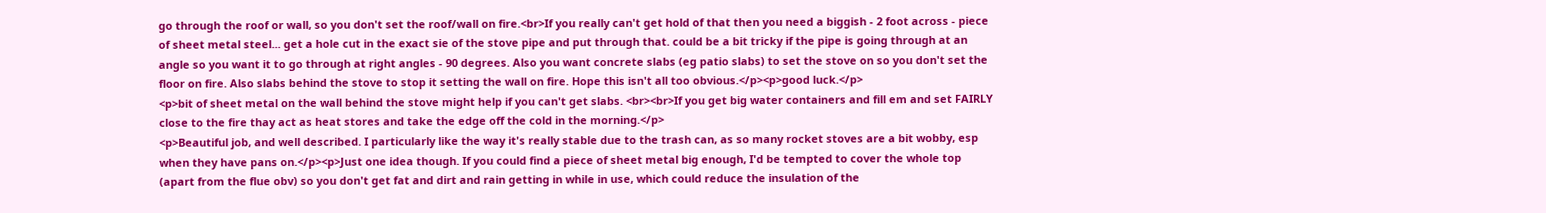go through the roof or wall, so you don't set the roof/wall on fire.<br>If you really can't get hold of that then you need a biggish - 2 foot across - piece of sheet metal steel... get a hole cut in the exact sie of the stove pipe and put through that. could be a bit tricky if the pipe is going through at an angle so you want it to go through at right angles - 90 degrees. Also you want concrete slabs (eg patio slabs) to set the stove on so you don't set the floor on fire. Also slabs behind the stove to stop it setting the wall on fire. Hope this isn't all too obvious.</p><p>good luck.</p>
<p>bit of sheet metal on the wall behind the stove might help if you can't get slabs. <br><br>If you get big water containers and fill em and set FAIRLY close to the fire thay act as heat stores and take the edge off the cold in the morning.</p>
<p>Beautiful job, and well described. I particularly like the way it's really stable due to the trash can, as so many rocket stoves are a bit wobby, esp when they have pans on.</p><p>Just one idea though. If you could find a piece of sheet metal big enough, I'd be tempted to cover the whole top (apart from the flue obv) so you don't get fat and dirt and rain getting in while in use, which could reduce the insulation of the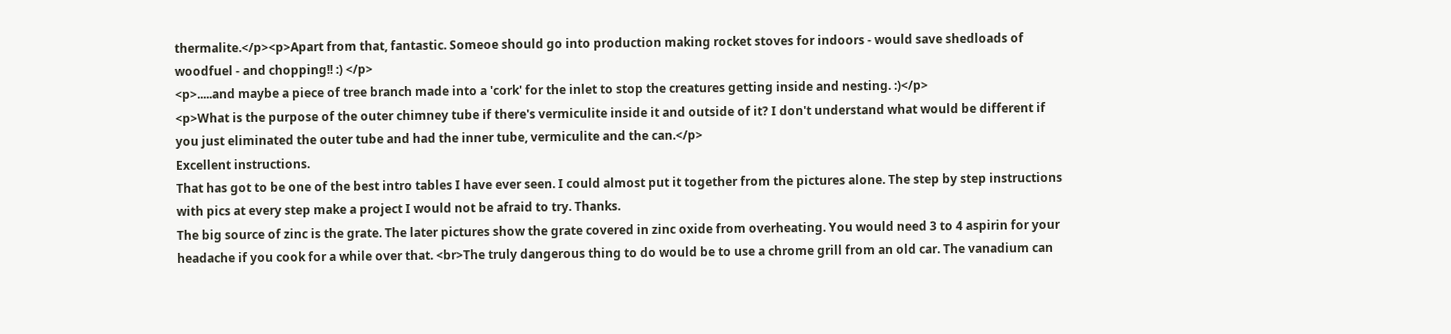thermalite.</p><p>Apart from that, fantastic. Someoe should go into production making rocket stoves for indoors - would save shedloads of woodfuel - and chopping!! :) </p>
<p>.....and maybe a piece of tree branch made into a 'cork' for the inlet to stop the creatures getting inside and nesting. :)</p>
<p>What is the purpose of the outer chimney tube if there's vermiculite inside it and outside of it? I don't understand what would be different if you just eliminated the outer tube and had the inner tube, vermiculite and the can.</p>
Excellent instructions.
That has got to be one of the best intro tables I have ever seen. I could almost put it together from the pictures alone. The step by step instructions with pics at every step make a project I would not be afraid to try. Thanks.
The big source of zinc is the grate. The later pictures show the grate covered in zinc oxide from overheating. You would need 3 to 4 aspirin for your headache if you cook for a while over that. <br>The truly dangerous thing to do would be to use a chrome grill from an old car. The vanadium can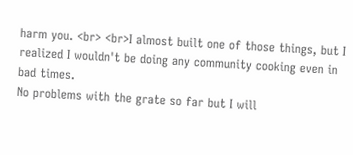harm you. <br> <br>I almost built one of those things, but I realized I wouldn't be doing any community cooking even in bad times.
No problems with the grate so far but I will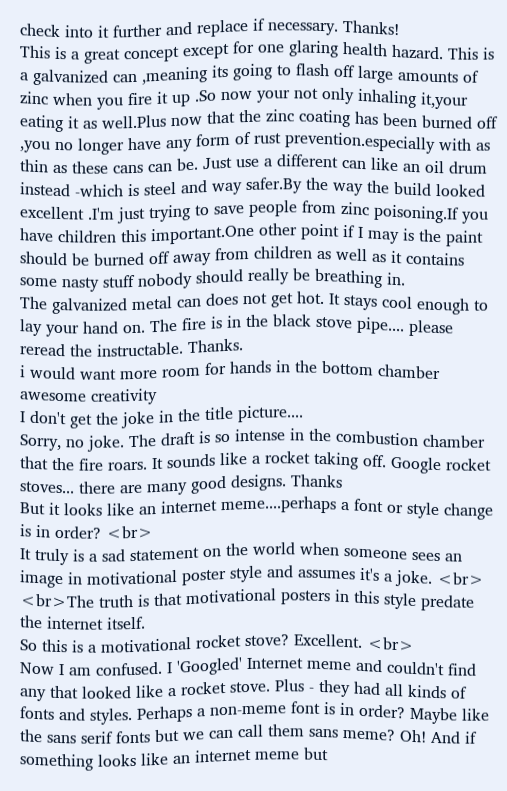check into it further and replace if necessary. Thanks!
This is a great concept except for one glaring health hazard. This is a galvanized can ,meaning its going to flash off large amounts of zinc when you fire it up .So now your not only inhaling it,your eating it as well.Plus now that the zinc coating has been burned off ,you no longer have any form of rust prevention.especially with as thin as these cans can be. Just use a different can like an oil drum instead -which is steel and way safer.By the way the build looked excellent .I'm just trying to save people from zinc poisoning.If you have children this important.One other point if I may is the paint should be burned off away from children as well as it contains some nasty stuff nobody should really be breathing in.
The galvanized metal can does not get hot. It stays cool enough to lay your hand on. The fire is in the black stove pipe.... please reread the instructable. Thanks.
i would want more room for hands in the bottom chamber
awesome creativity
I don't get the joke in the title picture....
Sorry, no joke. The draft is so intense in the combustion chamber that the fire roars. It sounds like a rocket taking off. Google rocket stoves... there are many good designs. Thanks
But it looks like an internet meme....perhaps a font or style change is in order? <br>
It truly is a sad statement on the world when someone sees an image in motivational poster style and assumes it's a joke. <br> <br>The truth is that motivational posters in this style predate the internet itself.
So this is a motivational rocket stove? Excellent. <br>
Now I am confused. I 'Googled' Internet meme and couldn't find any that looked like a rocket stove. Plus - they had all kinds of fonts and styles. Perhaps a non-meme font is in order? Maybe like the sans serif fonts but we can call them sans meme? Oh! And if something looks like an internet meme but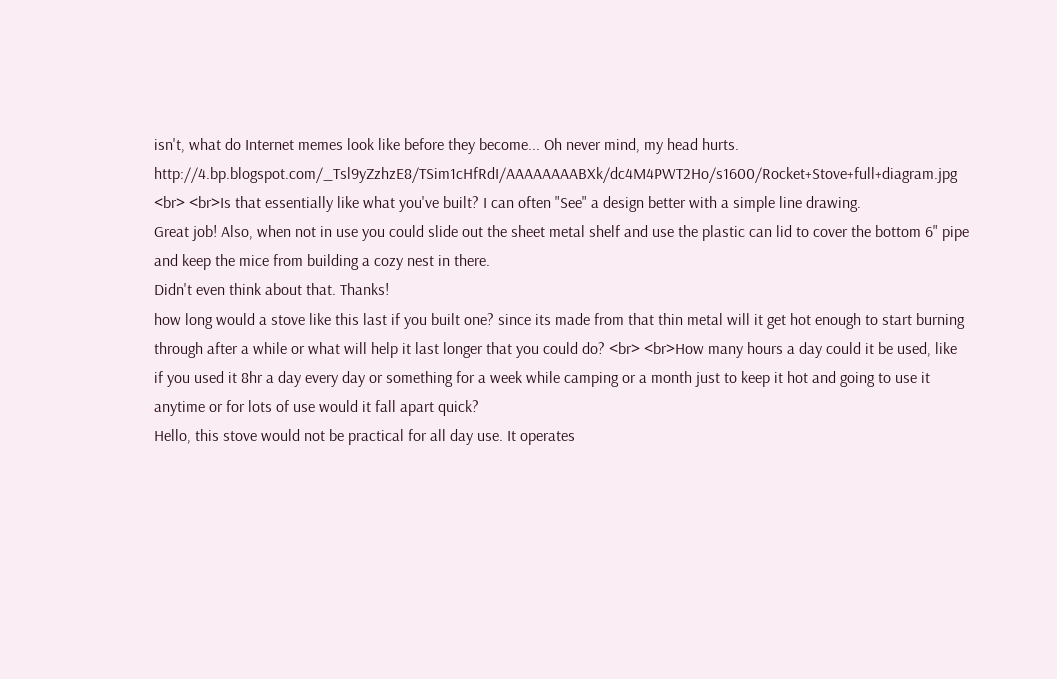isn't, what do Internet memes look like before they become... Oh never mind, my head hurts.
http://4.bp.blogspot.com/_Tsl9yZzhzE8/TSim1cHfRdI/AAAAAAAABXk/dc4M4PWT2Ho/s1600/Rocket+Stove+full+diagram.jpg <br> <br>Is that essentially like what you've built? I can often "See" a design better with a simple line drawing.
Great job! Also, when not in use you could slide out the sheet metal shelf and use the plastic can lid to cover the bottom 6" pipe and keep the mice from building a cozy nest in there.
Didn't even think about that. Thanks!
how long would a stove like this last if you built one? since its made from that thin metal will it get hot enough to start burning through after a while or what will help it last longer that you could do? <br> <br>How many hours a day could it be used, like if you used it 8hr a day every day or something for a week while camping or a month just to keep it hot and going to use it anytime or for lots of use would it fall apart quick?
Hello, this stove would not be practical for all day use. It operates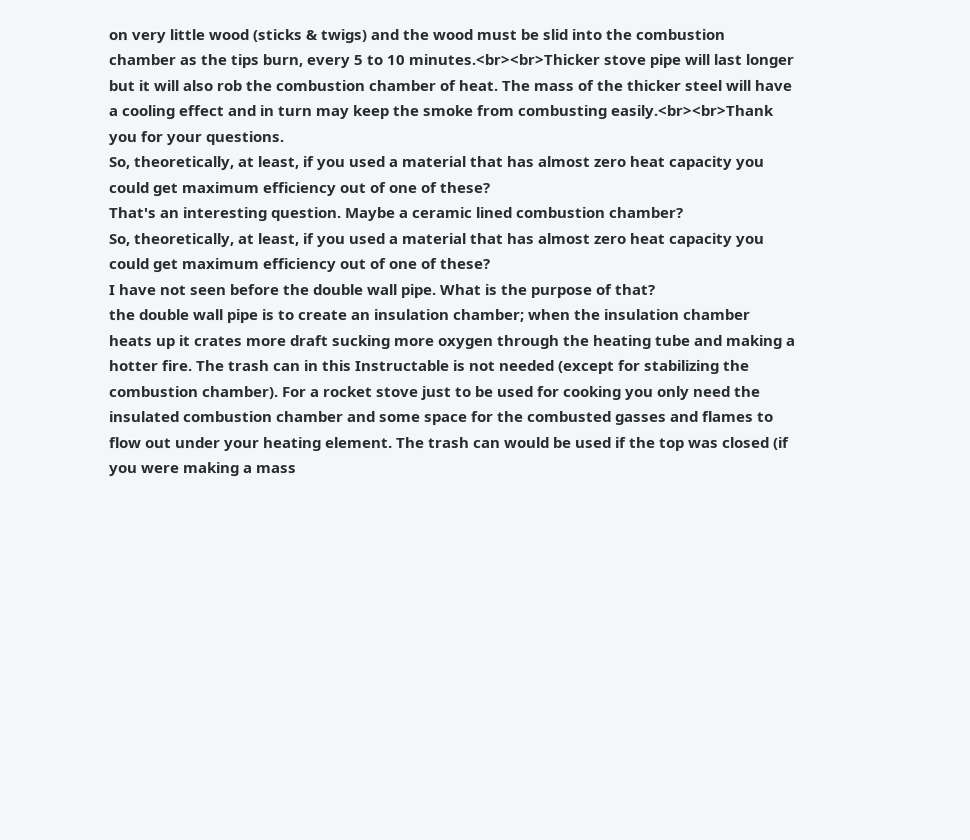on very little wood (sticks & twigs) and the wood must be slid into the combustion chamber as the tips burn, every 5 to 10 minutes.<br><br>Thicker stove pipe will last longer but it will also rob the combustion chamber of heat. The mass of the thicker steel will have a cooling effect and in turn may keep the smoke from combusting easily.<br><br>Thank you for your questions.
So, theoretically, at least, if you used a material that has almost zero heat capacity you could get maximum efficiency out of one of these?
That's an interesting question. Maybe a ceramic lined combustion chamber?
So, theoretically, at least, if you used a material that has almost zero heat capacity you could get maximum efficiency out of one of these?
I have not seen before the double wall pipe. What is the purpose of that?
the double wall pipe is to create an insulation chamber; when the insulation chamber heats up it crates more draft sucking more oxygen through the heating tube and making a hotter fire. The trash can in this Instructable is not needed (except for stabilizing the combustion chamber). For a rocket stove just to be used for cooking you only need the insulated combustion chamber and some space for the combusted gasses and flames to flow out under your heating element. The trash can would be used if the top was closed (if you were making a mass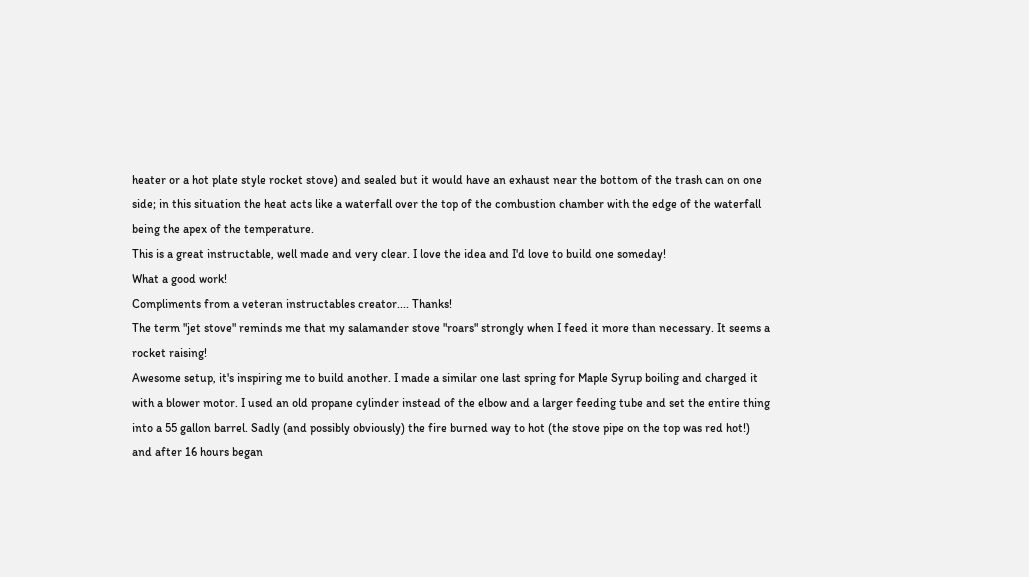heater or a hot plate style rocket stove) and sealed but it would have an exhaust near the bottom of the trash can on one side; in this situation the heat acts like a waterfall over the top of the combustion chamber with the edge of the waterfall being the apex of the temperature.
This is a great instructable, well made and very clear. I love the idea and I'd love to build one someday!
What a good work!
Compliments from a veteran instructables creator.... Thanks!
The term "jet stove" reminds me that my salamander stove "roars" strongly when I feed it more than necessary. It seems a rocket raising!
Awesome setup, it's inspiring me to build another. I made a similar one last spring for Maple Syrup boiling and charged it with a blower motor. I used an old propane cylinder instead of the elbow and a larger feeding tube and set the entire thing into a 55 gallon barrel. Sadly (and possibly obviously) the fire burned way to hot (the stove pipe on the top was red hot!) and after 16 hours began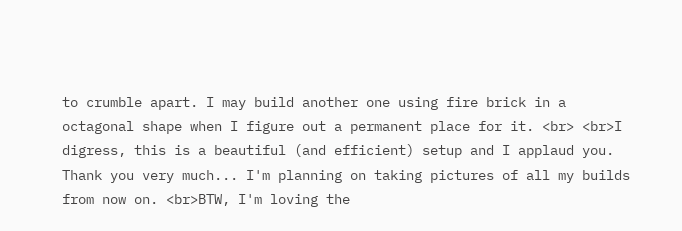to crumble apart. I may build another one using fire brick in a octagonal shape when I figure out a permanent place for it. <br> <br>I digress, this is a beautiful (and efficient) setup and I applaud you.
Thank you very much... I'm planning on taking pictures of all my builds from now on. <br>BTW, I'm loving the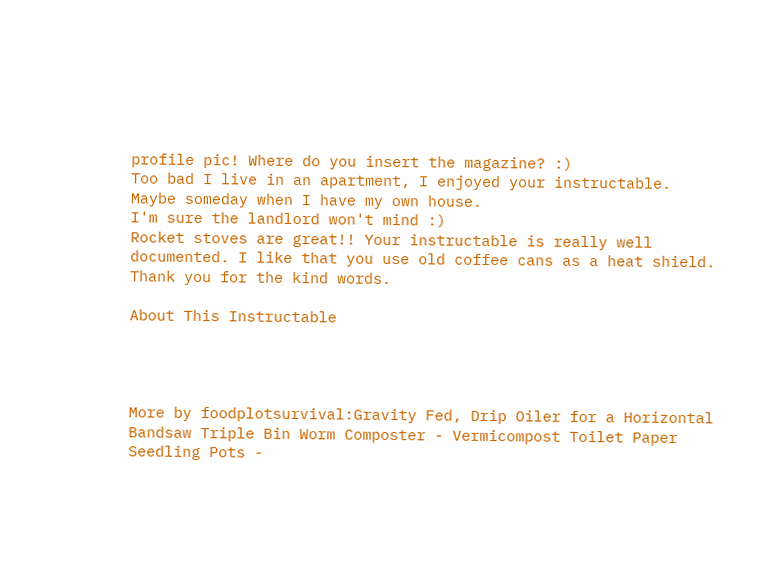profile pic! Where do you insert the magazine? :)
Too bad I live in an apartment, I enjoyed your instructable. Maybe someday when I have my own house.
I'm sure the landlord won't mind :)
Rocket stoves are great!! Your instructable is really well documented. I like that you use old coffee cans as a heat shield.
Thank you for the kind words.

About This Instructable




More by foodplotsurvival:Gravity Fed, Drip Oiler for a Horizontal Bandsaw Triple Bin Worm Composter - Vermicompost Toilet Paper Seedling Pots -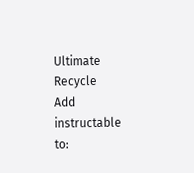Ultimate Recycle
Add instructable to: